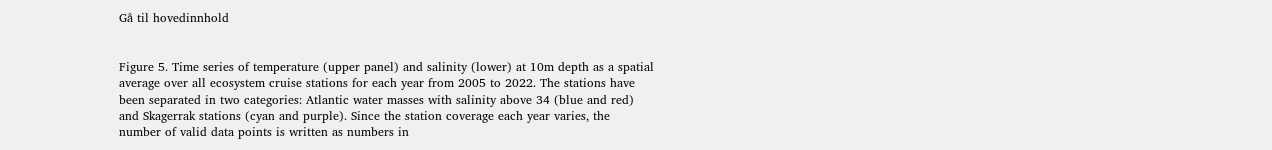Gå til hovedinnhold


Figure 5. Time series of temperature (upper panel) and salinity (lower) at 10m depth as a spatial average over all ecosystem cruise stations for each year from 2005 to 2022. The stations have been separated in two categories: Atlantic water masses with salinity above 34 (blue and red) and Skagerrak stations (cyan and purple). Since the station coverage each year varies, the number of valid data points is written as numbers in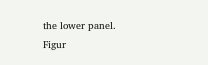the lower panel.
Figur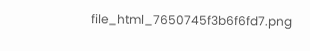file_html_7650745f3b6f6fd7.png